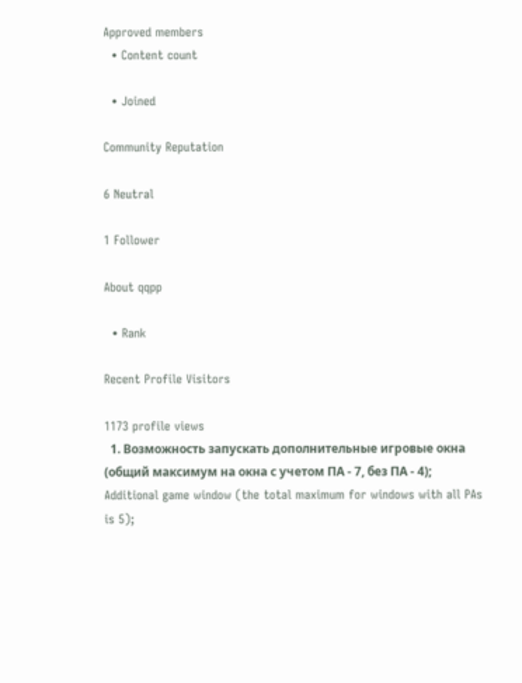Approved members
  • Content count

  • Joined

Community Reputation

6 Neutral

1 Follower

About qqpp

  • Rank

Recent Profile Visitors

1173 profile views
  1. Возможность запускать дополнительные игровые окна (общий максимум на окна с учетом ПА - 7, без ПА - 4); Additional game window (the total maximum for windows with all PAs is 5);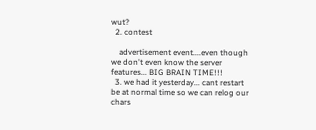wut?
  2. contest

    advertisement event....even though we don't even know the server features... BIG BRAIN TIME!!!
  3. we had it yesterday... cant restart be at normal time so we can relog our chars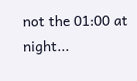not the 01:00 at night...